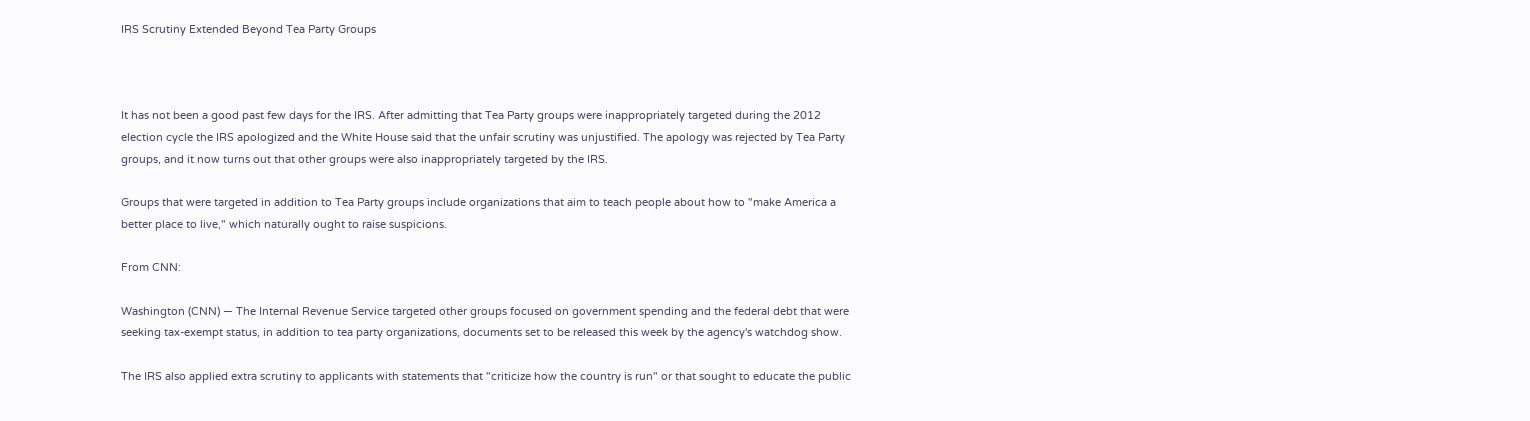IRS Scrutiny Extended Beyond Tea Party Groups



It has not been a good past few days for the IRS. After admitting that Tea Party groups were inappropriately targeted during the 2012 election cycle the IRS apologized and the White House said that the unfair scrutiny was unjustified. The apology was rejected by Tea Party groups, and it now turns out that other groups were also inappropriately targeted by the IRS.

Groups that were targeted in addition to Tea Party groups include organizations that aim to teach people about how to "make America a better place to live," which naturally ought to raise suspicions.

From CNN:

Washington (CNN) — The Internal Revenue Service targeted other groups focused on government spending and the federal debt that were seeking tax-exempt status, in addition to tea party organizations, documents set to be released this week by the agency's watchdog show.

The IRS also applied extra scrutiny to applicants with statements that "criticize how the country is run" or that sought to educate the public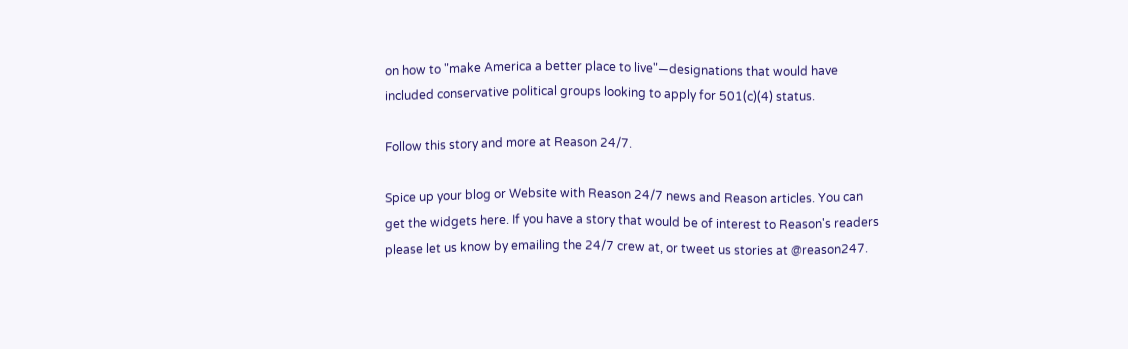on how to "make America a better place to live"—designations that would have included conservative political groups looking to apply for 501(c)(4) status.

Follow this story and more at Reason 24/7.

Spice up your blog or Website with Reason 24/7 news and Reason articles. You can get the widgets here. If you have a story that would be of interest to Reason's readers please let us know by emailing the 24/7 crew at, or tweet us stories at @reason247.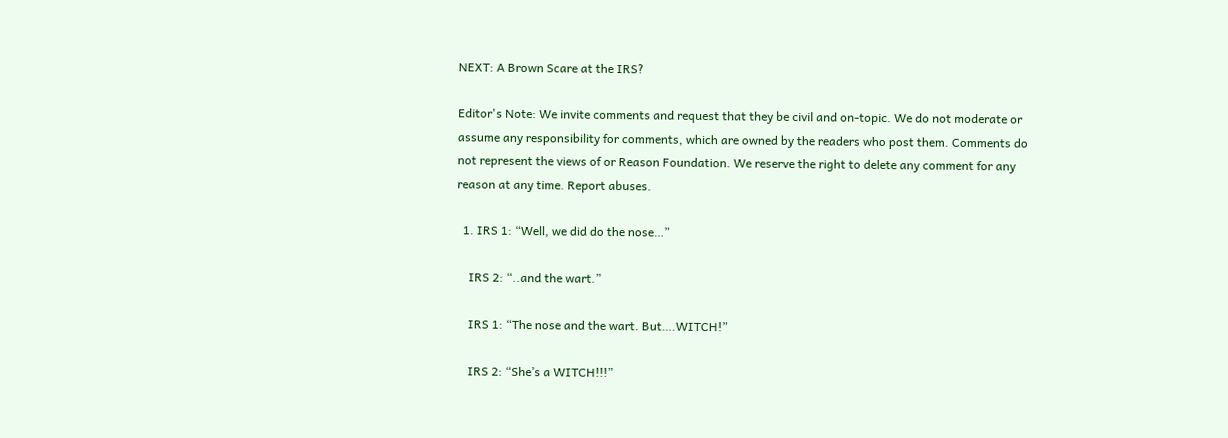NEXT: A Brown Scare at the IRS?

Editor's Note: We invite comments and request that they be civil and on-topic. We do not moderate or assume any responsibility for comments, which are owned by the readers who post them. Comments do not represent the views of or Reason Foundation. We reserve the right to delete any comment for any reason at any time. Report abuses.

  1. IRS 1: “Well, we did do the nose…”

    IRS 2: “..and the wart.”

    IRS 1: “The nose and the wart. But….WITCH!”

    IRS 2: “She’s a WITCH!!!”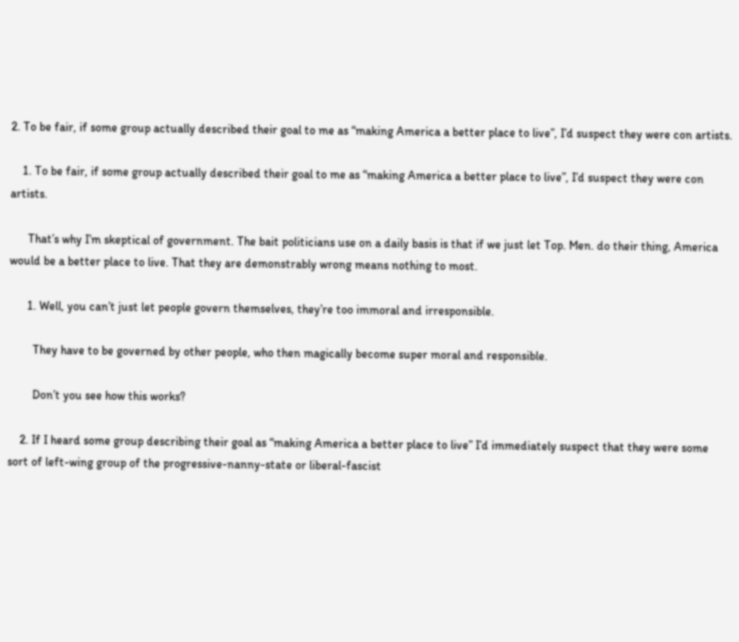2. To be fair, if some group actually described their goal to me as “making America a better place to live”, I’d suspect they were con artists.

    1. To be fair, if some group actually described their goal to me as “making America a better place to live”, I’d suspect they were con artists.

      That’s why I’m skeptical of government. The bait politicians use on a daily basis is that if we just let Top. Men. do their thing, America would be a better place to live. That they are demonstrably wrong means nothing to most.

      1. Well, you can’t just let people govern themselves, they’re too immoral and irresponsible.

        They have to be governed by other people, who then magically become super moral and responsible.

        Don’t you see how this works?

    2. If I heard some group describing their goal as “making America a better place to live” I’d immediately suspect that they were some sort of left-wing group of the progressive-nanny-state or liberal-fascist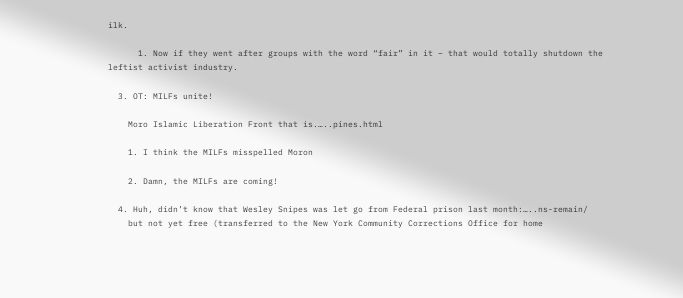ilk.

      1. Now if they went after groups with the word “fair” in it – that would totally shutdown the leftist activist industry.

  3. OT: MILFs unite!

    Moro Islamic Liberation Front that is.…..pines.html

    1. I think the MILFs misspelled Moron

    2. Damn, the MILFs are coming!

  4. Huh, didn’t know that Wesley Snipes was let go from Federal prison last month:…..ns-remain/
    but not yet free (transferred to the New York Community Corrections Office for home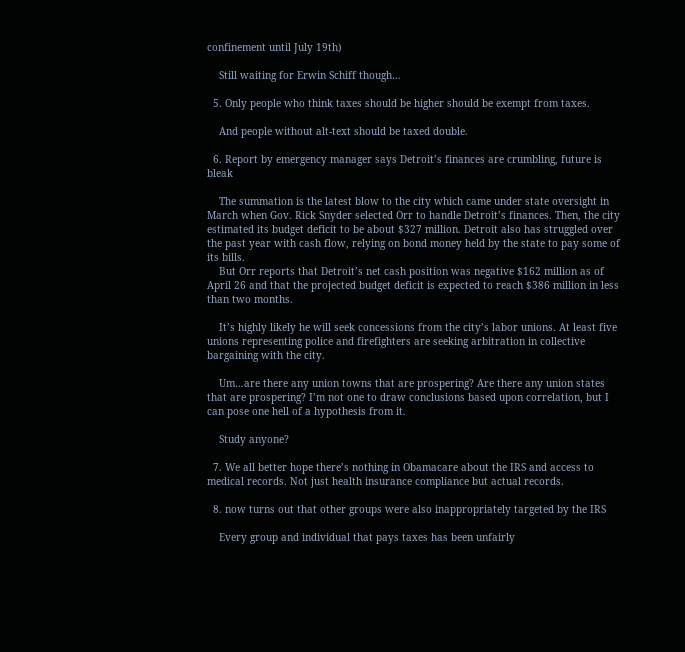confinement until July 19th)

    Still waiting for Erwin Schiff though…

  5. Only people who think taxes should be higher should be exempt from taxes.

    And people without alt-text should be taxed double.

  6. Report by emergency manager says Detroit’s finances are crumbling, future is bleak

    The summation is the latest blow to the city which came under state oversight in March when Gov. Rick Snyder selected Orr to handle Detroit’s finances. Then, the city estimated its budget deficit to be about $327 million. Detroit also has struggled over the past year with cash flow, relying on bond money held by the state to pay some of its bills.
    But Orr reports that Detroit’s net cash position was negative $162 million as of April 26 and that the projected budget deficit is expected to reach $386 million in less than two months.

    It’s highly likely he will seek concessions from the city’s labor unions. At least five unions representing police and firefighters are seeking arbitration in collective bargaining with the city.

    Um…are there any union towns that are prospering? Are there any union states that are prospering? I’m not one to draw conclusions based upon correlation, but I can pose one hell of a hypothesis from it.

    Study anyone?

  7. We all better hope there’s nothing in Obamacare about the IRS and access to medical records. Not just health insurance compliance but actual records.

  8. now turns out that other groups were also inappropriately targeted by the IRS

    Every group and individual that pays taxes has been unfairly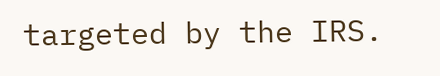targeted by the IRS.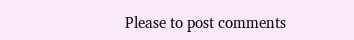Please to post comments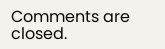Comments are closed.